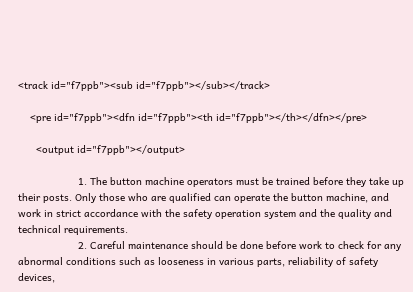<track id="f7ppb"><sub id="f7ppb"></sub></track>

    <pre id="f7ppb"><dfn id="f7ppb"><th id="f7ppb"></th></dfn></pre>

      <output id="f7ppb"></output>

                    1. The button machine operators must be trained before they take up their posts. Only those who are qualified can operate the button machine, and work in strict accordance with the safety operation system and the quality and technical requirements.
                    2. Careful maintenance should be done before work to check for any abnormal conditions such as looseness in various parts, reliability of safety devices,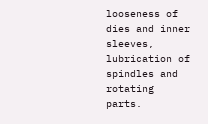looseness of dies and inner sleeves, lubrication of spindles and rotating parts.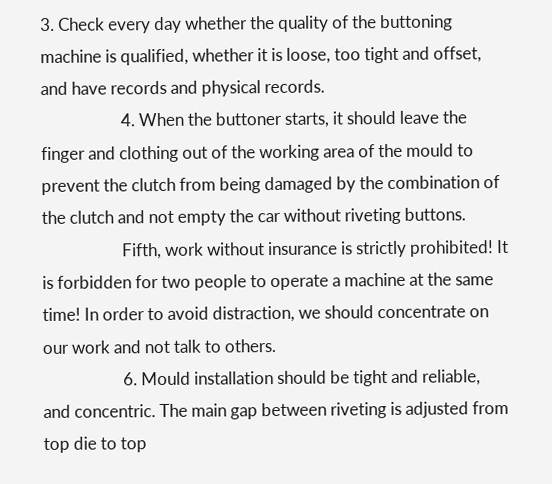3. Check every day whether the quality of the buttoning machine is qualified, whether it is loose, too tight and offset, and have records and physical records.
                    4. When the buttoner starts, it should leave the finger and clothing out of the working area of the mould to prevent the clutch from being damaged by the combination of the clutch and not empty the car without riveting buttons.
                    Fifth, work without insurance is strictly prohibited! It is forbidden for two people to operate a machine at the same time! In order to avoid distraction, we should concentrate on our work and not talk to others.
                    6. Mould installation should be tight and reliable, and concentric. The main gap between riveting is adjusted from top die to top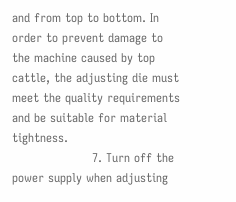and from top to bottom. In order to prevent damage to the machine caused by top cattle, the adjusting die must meet the quality requirements and be suitable for material tightness.
                    7. Turn off the power supply when adjusting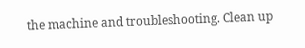the machine and troubleshooting. Clean up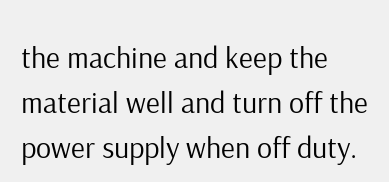the machine and keep the material well and turn off the power supply when off duty.